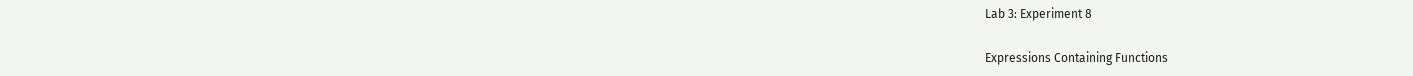Lab 3: Experiment 8

Expressions Containing Functions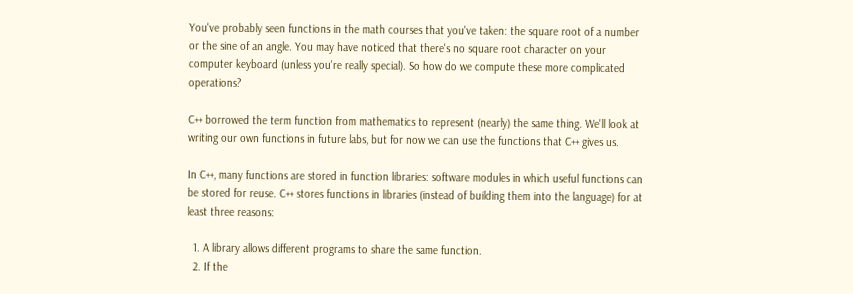You've probably seen functions in the math courses that you've taken: the square root of a number or the sine of an angle. You may have noticed that there's no square root character on your computer keyboard (unless you're really special). So how do we compute these more complicated operations?

C++ borrowed the term function from mathematics to represent (nearly) the same thing. We'll look at writing our own functions in future labs, but for now we can use the functions that C++ gives us.

In C++, many functions are stored in function libraries: software modules in which useful functions can be stored for reuse. C++ stores functions in libraries (instead of building them into the language) for at least three reasons:

  1. A library allows different programs to share the same function.
  2. If the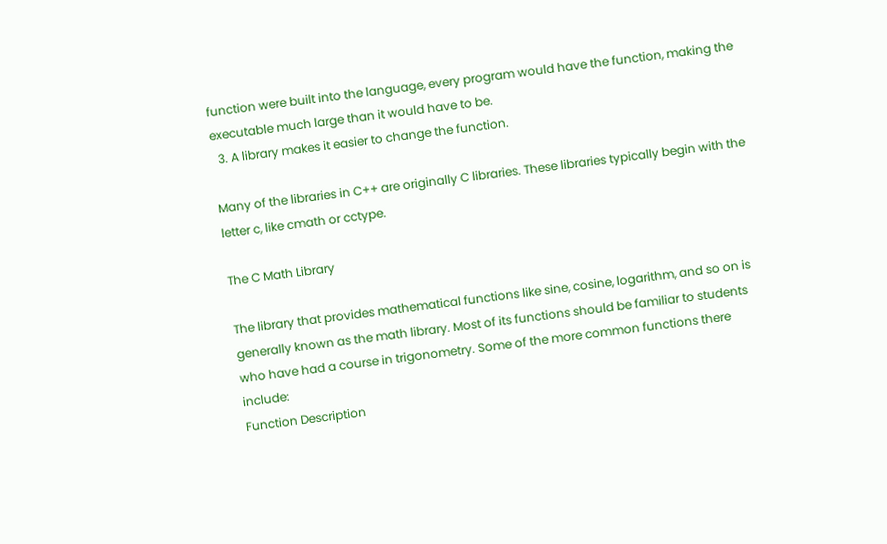function were built into the language, every program would have the function, making the executable much large than it would have to be.
  3. A library makes it easier to change the function.

Many of the libraries in C++ are originally C libraries. These libraries typically begin with the letter c, like cmath or cctype.

The C Math Library

The library that provides mathematical functions like sine, cosine, logarithm, and so on is generally known as the math library. Most of its functions should be familiar to students who have had a course in trigonometry. Some of the more common functions there include:
Function Description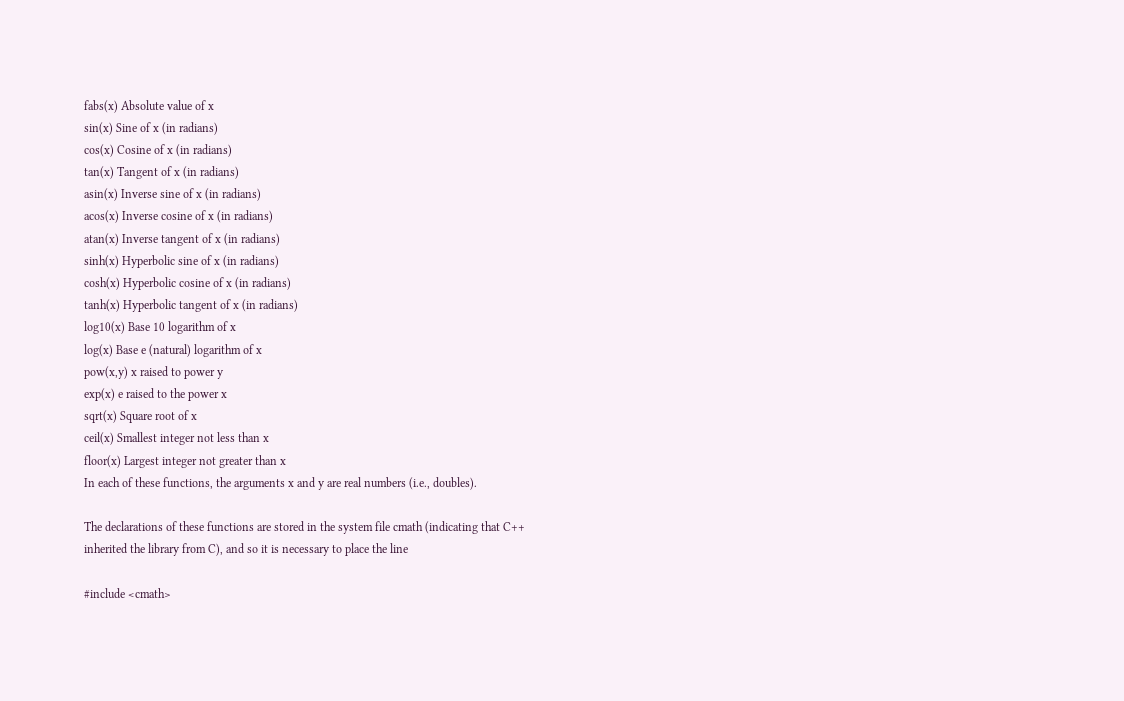fabs(x) Absolute value of x
sin(x) Sine of x (in radians)
cos(x) Cosine of x (in radians)
tan(x) Tangent of x (in radians)
asin(x) Inverse sine of x (in radians)
acos(x) Inverse cosine of x (in radians)
atan(x) Inverse tangent of x (in radians)
sinh(x) Hyperbolic sine of x (in radians)
cosh(x) Hyperbolic cosine of x (in radians)
tanh(x) Hyperbolic tangent of x (in radians)
log10(x) Base 10 logarithm of x
log(x) Base e (natural) logarithm of x
pow(x,y) x raised to power y
exp(x) e raised to the power x
sqrt(x) Square root of x
ceil(x) Smallest integer not less than x
floor(x) Largest integer not greater than x
In each of these functions, the arguments x and y are real numbers (i.e., doubles).

The declarations of these functions are stored in the system file cmath (indicating that C++ inherited the library from C), and so it is necessary to place the line

#include <cmath>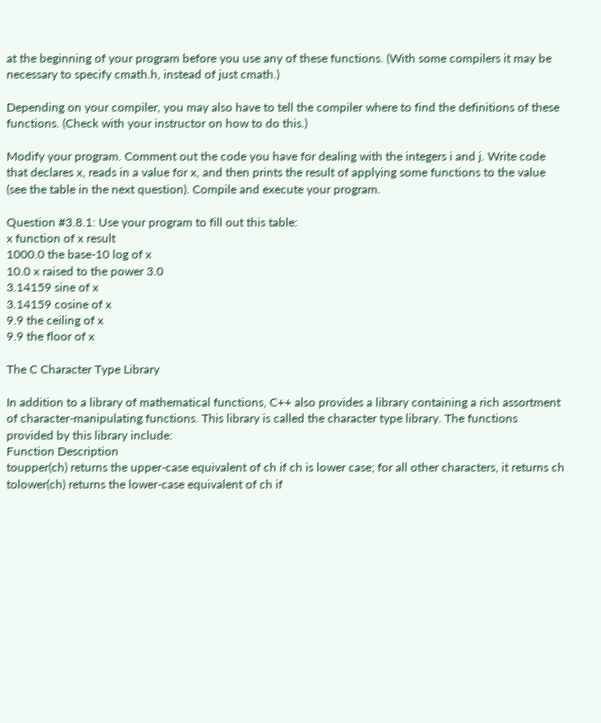at the beginning of your program before you use any of these functions. (With some compilers it may be necessary to specify cmath.h, instead of just cmath.)

Depending on your compiler, you may also have to tell the compiler where to find the definitions of these functions. (Check with your instructor on how to do this.)

Modify your program. Comment out the code you have for dealing with the integers i and j. Write code that declares x, reads in a value for x, and then prints the result of applying some functions to the value (see the table in the next question). Compile and execute your program.

Question #3.8.1: Use your program to fill out this table:
x function of x result
1000.0 the base-10 log of x
10.0 x raised to the power 3.0
3.14159 sine of x
3.14159 cosine of x
9.9 the ceiling of x
9.9 the floor of x

The C Character Type Library

In addition to a library of mathematical functions, C++ also provides a library containing a rich assortment of character-manipulating functions. This library is called the character type library. The functions provided by this library include:
Function Description
toupper(ch) returns the upper-case equivalent of ch if ch is lower case; for all other characters, it returns ch
tolower(ch) returns the lower-case equivalent of ch if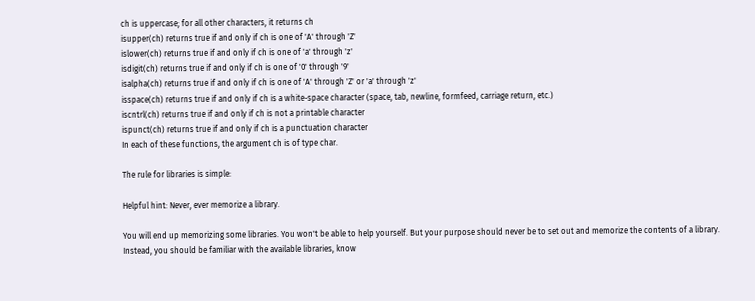ch is uppercase; for all other characters, it returns ch
isupper(ch) returns true if and only if ch is one of 'A' through 'Z'
islower(ch) returns true if and only if ch is one of 'a' through 'z'
isdigit(ch) returns true if and only if ch is one of '0' through '9'
isalpha(ch) returns true if and only if ch is one of 'A' through 'Z' or 'a' through 'z'
isspace(ch) returns true if and only if ch is a white-space character (space, tab, newline, formfeed, carriage return, etc.)
iscntrl(ch) returns true if and only if ch is not a printable character
ispunct(ch) returns true if and only if ch is a punctuation character
In each of these functions, the argument ch is of type char.

The rule for libraries is simple:

Helpful hint: Never, ever memorize a library.

You will end up memorizing some libraries. You won't be able to help yourself. But your purpose should never be to set out and memorize the contents of a library. Instead, you should be familiar with the available libraries, know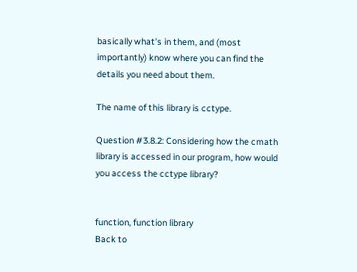basically what's in them, and (most importantly) know where you can find the details you need about them.

The name of this library is cctype.

Question #3.8.2: Considering how the cmath library is accessed in our program, how would you access the cctype library?


function, function library
Back to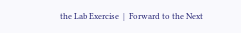the Lab Exercise  |  Forward to the Next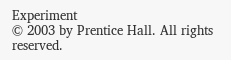Experiment
© 2003 by Prentice Hall. All rights reserved.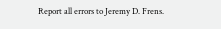Report all errors to Jeremy D. Frens.